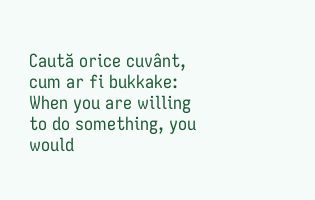Caută orice cuvânt, cum ar fi bukkake:
When you are willing to do something, you would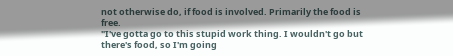not otherwise do, if food is involved. Primarily the food is free.
"I've gotta go to this stupid work thing. I wouldn't go but there's food, so I'm going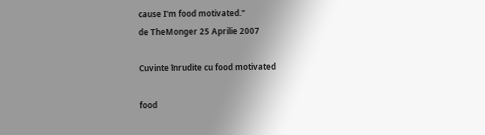cause I'm food motivated."
de TheMonger 25 Aprilie 2007

Cuvinte înrudite cu food motivated

food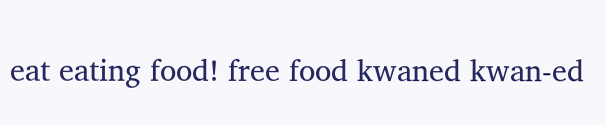eat eating food! free food kwaned kwan-ed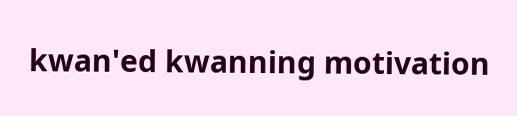kwan'ed kwanning motivation